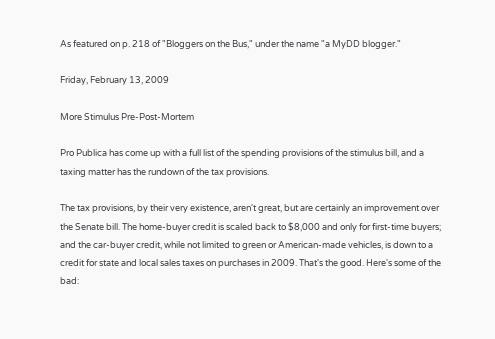As featured on p. 218 of "Bloggers on the Bus," under the name "a MyDD blogger."

Friday, February 13, 2009

More Stimulus Pre-Post-Mortem

Pro Publica has come up with a full list of the spending provisions of the stimulus bill, and a taxing matter has the rundown of the tax provisions.

The tax provisions, by their very existence, aren't great, but are certainly an improvement over the Senate bill. The home-buyer credit is scaled back to $8,000 and only for first-time buyers; and the car-buyer credit, while not limited to green or American-made vehicles, is down to a credit for state and local sales taxes on purchases in 2009. That's the good. Here's some of the bad: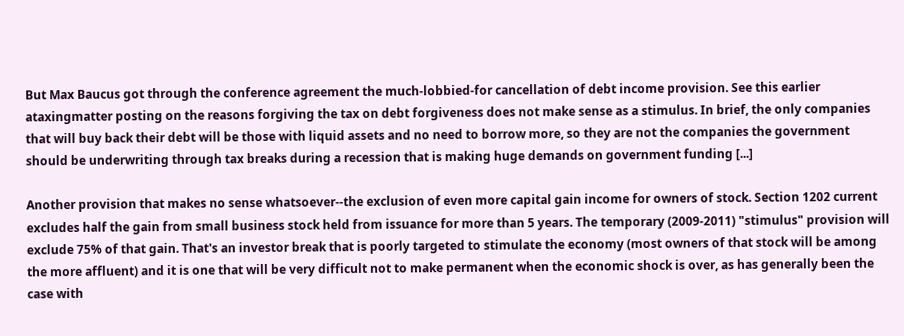But Max Baucus got through the conference agreement the much-lobbied-for cancellation of debt income provision. See this earlier ataxingmatter posting on the reasons forgiving the tax on debt forgiveness does not make sense as a stimulus. In brief, the only companies that will buy back their debt will be those with liquid assets and no need to borrow more, so they are not the companies the government should be underwriting through tax breaks during a recession that is making huge demands on government funding [...]

Another provision that makes no sense whatsoever--the exclusion of even more capital gain income for owners of stock. Section 1202 current excludes half the gain from small business stock held from issuance for more than 5 years. The temporary (2009-2011) "stimulus" provision will exclude 75% of that gain. That's an investor break that is poorly targeted to stimulate the economy (most owners of that stock will be among the more affluent) and it is one that will be very difficult not to make permanent when the economic shock is over, as has generally been the case with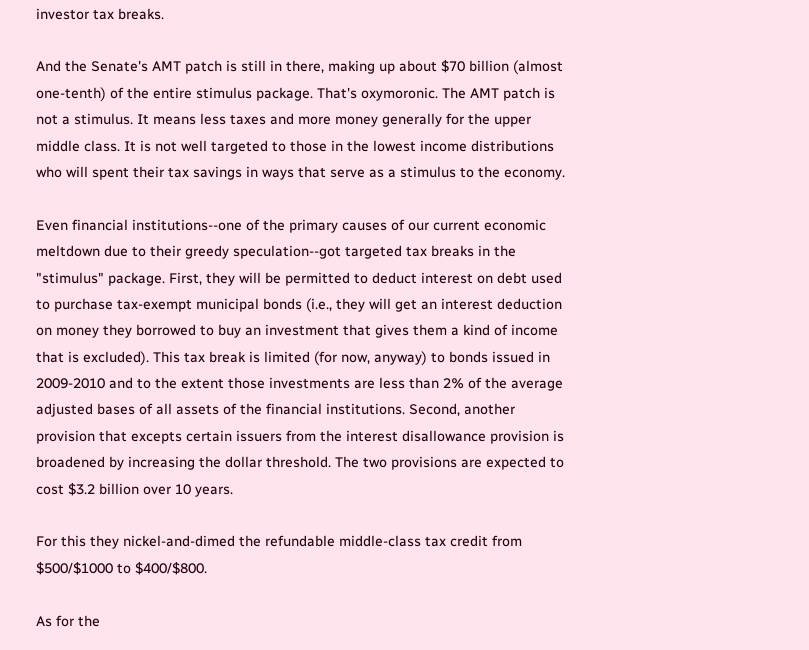investor tax breaks.

And the Senate's AMT patch is still in there, making up about $70 billion (almost one-tenth) of the entire stimulus package. That's oxymoronic. The AMT patch is not a stimulus. It means less taxes and more money generally for the upper middle class. It is not well targeted to those in the lowest income distributions who will spent their tax savings in ways that serve as a stimulus to the economy.

Even financial institutions--one of the primary causes of our current economic meltdown due to their greedy speculation--got targeted tax breaks in the "stimulus" package. First, they will be permitted to deduct interest on debt used to purchase tax-exempt municipal bonds (i.e., they will get an interest deduction on money they borrowed to buy an investment that gives them a kind of income that is excluded). This tax break is limited (for now, anyway) to bonds issued in 2009-2010 and to the extent those investments are less than 2% of the average adjusted bases of all assets of the financial institutions. Second, another provision that excepts certain issuers from the interest disallowance provision is broadened by increasing the dollar threshold. The two provisions are expected to cost $3.2 billion over 10 years.

For this they nickel-and-dimed the refundable middle-class tax credit from $500/$1000 to $400/$800.

As for the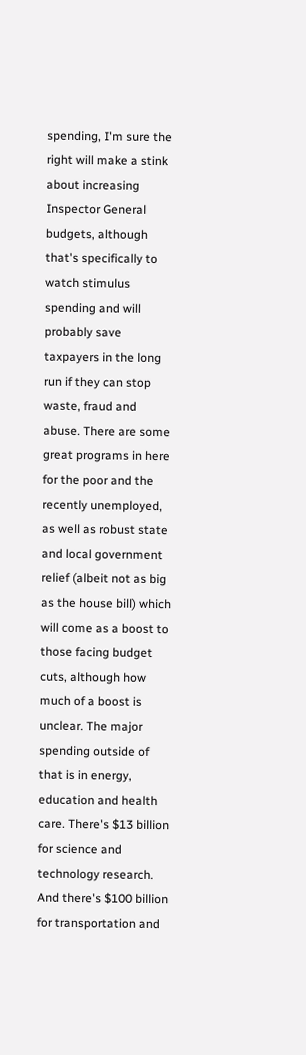spending, I'm sure the right will make a stink about increasing Inspector General budgets, although that's specifically to watch stimulus spending and will probably save taxpayers in the long run if they can stop waste, fraud and abuse. There are some great programs in here for the poor and the recently unemployed, as well as robust state and local government relief (albeit not as big as the house bill) which will come as a boost to those facing budget cuts, although how much of a boost is unclear. The major spending outside of that is in energy, education and health care. There's $13 billion for science and technology research. And there's $100 billion for transportation and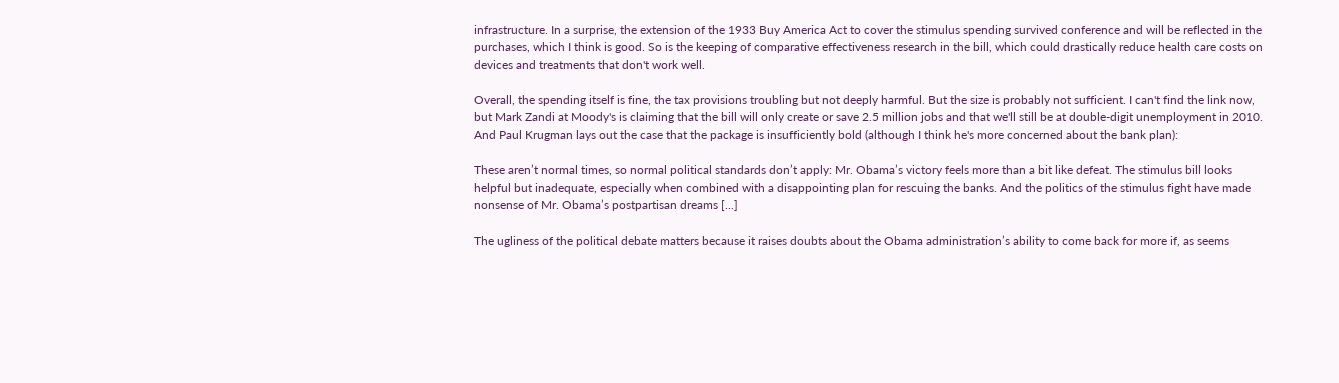infrastructure. In a surprise, the extension of the 1933 Buy America Act to cover the stimulus spending survived conference and will be reflected in the purchases, which I think is good. So is the keeping of comparative effectiveness research in the bill, which could drastically reduce health care costs on devices and treatments that don't work well.

Overall, the spending itself is fine, the tax provisions troubling but not deeply harmful. But the size is probably not sufficient. I can't find the link now, but Mark Zandi at Moody's is claiming that the bill will only create or save 2.5 million jobs and that we'll still be at double-digit unemployment in 2010. And Paul Krugman lays out the case that the package is insufficiently bold (although I think he's more concerned about the bank plan):

These aren’t normal times, so normal political standards don’t apply: Mr. Obama’s victory feels more than a bit like defeat. The stimulus bill looks helpful but inadequate, especially when combined with a disappointing plan for rescuing the banks. And the politics of the stimulus fight have made nonsense of Mr. Obama’s postpartisan dreams [...]

The ugliness of the political debate matters because it raises doubts about the Obama administration’s ability to come back for more if, as seems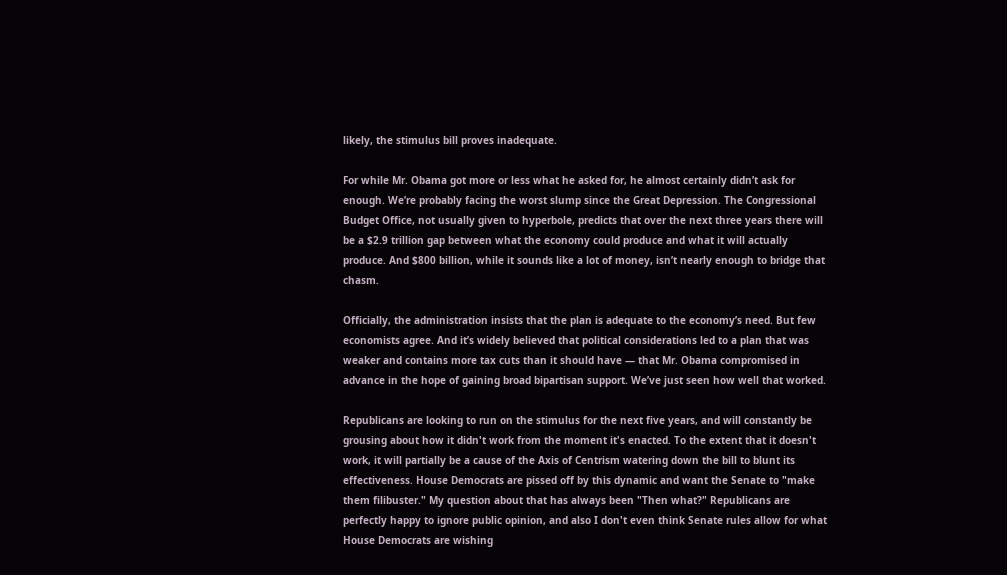likely, the stimulus bill proves inadequate.

For while Mr. Obama got more or less what he asked for, he almost certainly didn’t ask for enough. We’re probably facing the worst slump since the Great Depression. The Congressional Budget Office, not usually given to hyperbole, predicts that over the next three years there will be a $2.9 trillion gap between what the economy could produce and what it will actually produce. And $800 billion, while it sounds like a lot of money, isn’t nearly enough to bridge that chasm.

Officially, the administration insists that the plan is adequate to the economy’s need. But few economists agree. And it’s widely believed that political considerations led to a plan that was weaker and contains more tax cuts than it should have — that Mr. Obama compromised in advance in the hope of gaining broad bipartisan support. We’ve just seen how well that worked.

Republicans are looking to run on the stimulus for the next five years, and will constantly be grousing about how it didn't work from the moment it's enacted. To the extent that it doesn't work, it will partially be a cause of the Axis of Centrism watering down the bill to blunt its effectiveness. House Democrats are pissed off by this dynamic and want the Senate to "make them filibuster." My question about that has always been "Then what?" Republicans are perfectly happy to ignore public opinion, and also I don't even think Senate rules allow for what House Democrats are wishing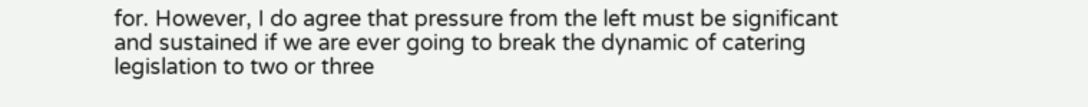for. However, I do agree that pressure from the left must be significant and sustained if we are ever going to break the dynamic of catering legislation to two or three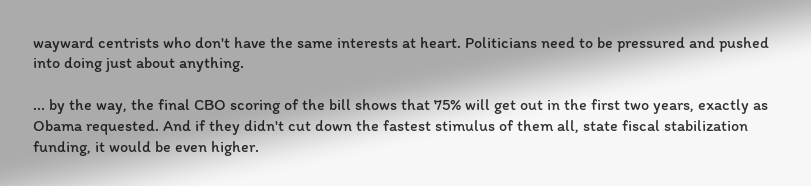wayward centrists who don't have the same interests at heart. Politicians need to be pressured and pushed into doing just about anything.

... by the way, the final CBO scoring of the bill shows that 75% will get out in the first two years, exactly as Obama requested. And if they didn't cut down the fastest stimulus of them all, state fiscal stabilization funding, it would be even higher.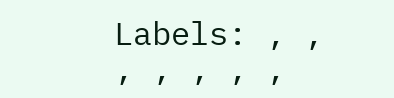Labels: , , , , , , ,